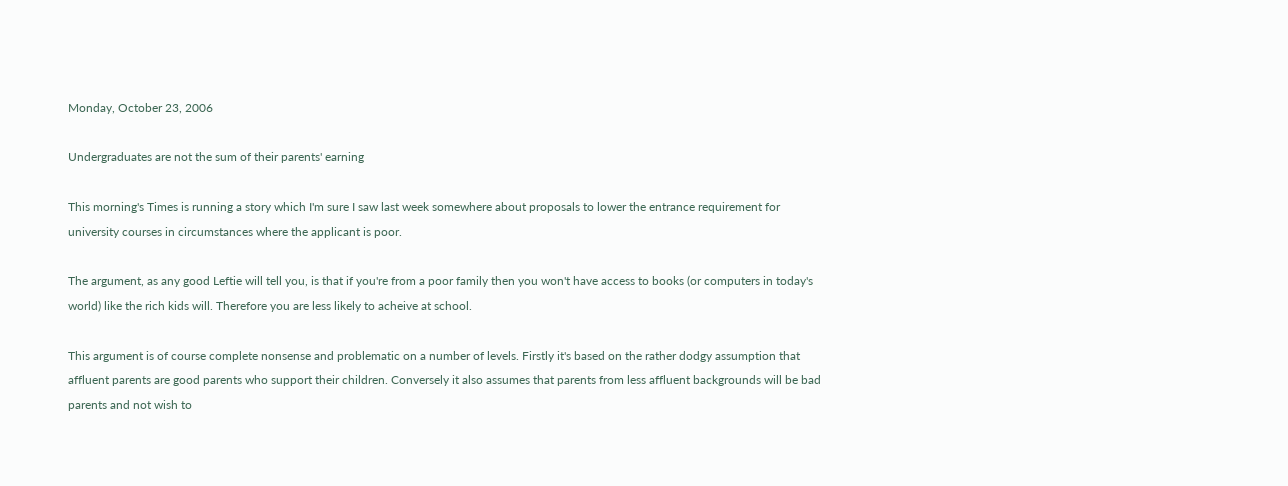Monday, October 23, 2006

Undergraduates are not the sum of their parents' earning

This morning's Times is running a story which I'm sure I saw last week somewhere about proposals to lower the entrance requirement for university courses in circumstances where the applicant is poor.

The argument, as any good Leftie will tell you, is that if you're from a poor family then you won't have access to books (or computers in today's world) like the rich kids will. Therefore you are less likely to acheive at school.

This argument is of course complete nonsense and problematic on a number of levels. Firstly it's based on the rather dodgy assumption that affluent parents are good parents who support their children. Conversely it also assumes that parents from less affluent backgrounds will be bad parents and not wish to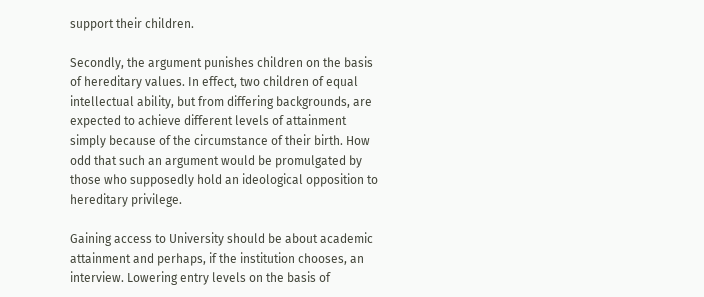support their children.

Secondly, the argument punishes children on the basis of hereditary values. In effect, two children of equal intellectual ability, but from differing backgrounds, are expected to achieve different levels of attainment simply because of the circumstance of their birth. How odd that such an argument would be promulgated by those who supposedly hold an ideological opposition to hereditary privilege.

Gaining access to University should be about academic attainment and perhaps, if the institution chooses, an interview. Lowering entry levels on the basis of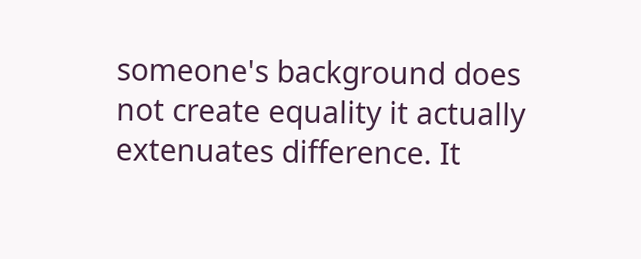someone's background does not create equality it actually extenuates difference. It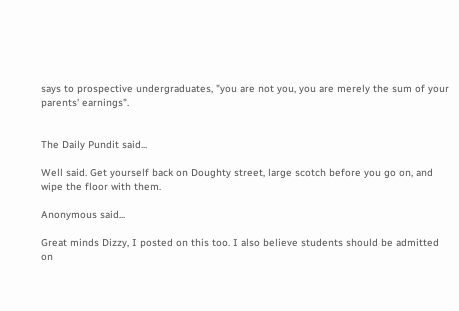says to prospective undergraduates, "you are not you, you are merely the sum of your parents' earnings".


The Daily Pundit said...

Well said. Get yourself back on Doughty street, large scotch before you go on, and wipe the floor with them.

Anonymous said...

Great minds Dizzy, I posted on this too. I also believe students should be admitted on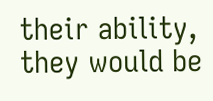their ability, they would be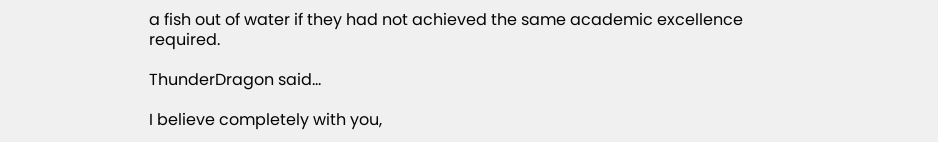a fish out of water if they had not achieved the same academic excellence required.

ThunderDragon said...

I believe completely with you,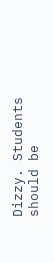Dizzy. Students should be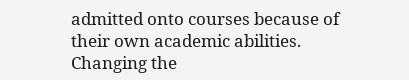admitted onto courses because of their own academic abilities. Changing the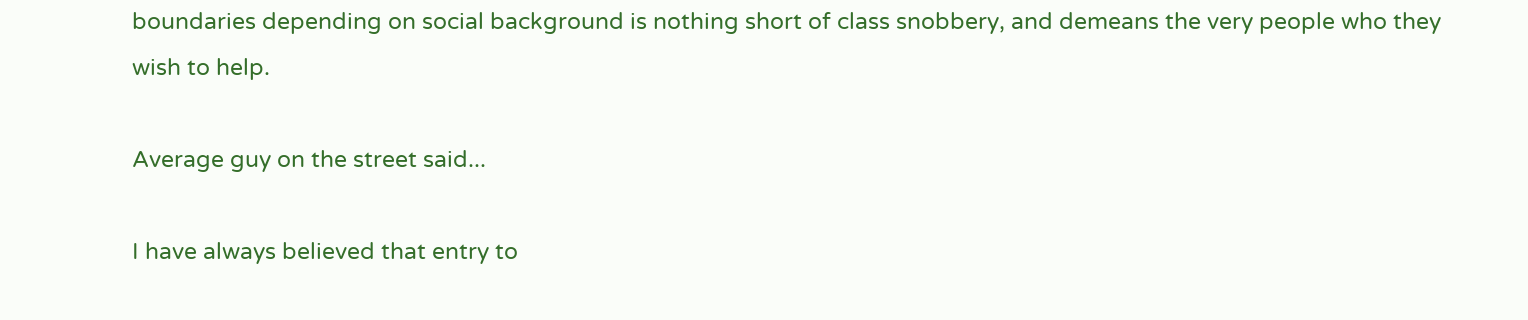boundaries depending on social background is nothing short of class snobbery, and demeans the very people who they wish to help.

Average guy on the street said...

I have always believed that entry to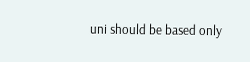uni should be based only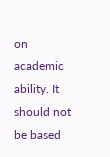on academic ability. It should not be based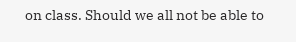on class. Should we all not be able to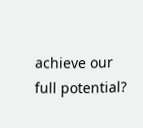achieve our full potential?